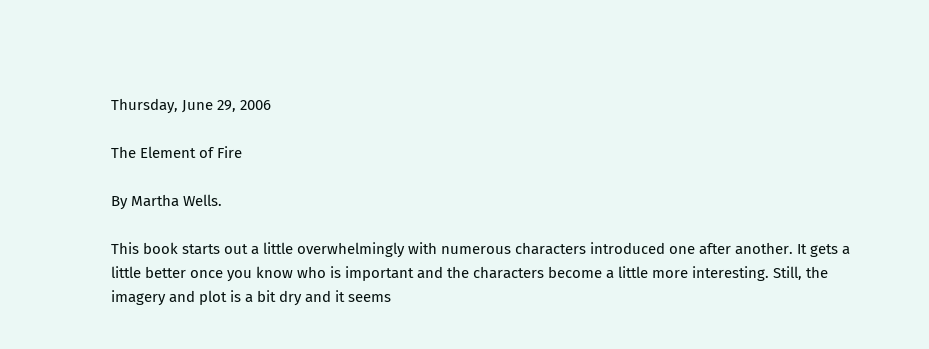Thursday, June 29, 2006

The Element of Fire

By Martha Wells.

This book starts out a little overwhelmingly with numerous characters introduced one after another. It gets a little better once you know who is important and the characters become a little more interesting. Still, the imagery and plot is a bit dry and it seems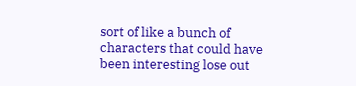sort of like a bunch of characters that could have been interesting lose out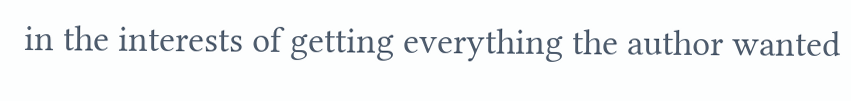in the interests of getting everything the author wanted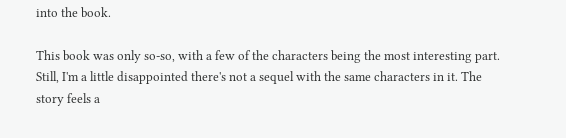into the book.

This book was only so-so, with a few of the characters being the most interesting part. Still, I'm a little disappointed there's not a sequel with the same characters in it. The story feels a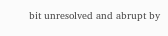bit unresolved and abrupt by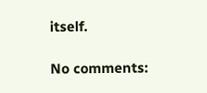itself.

No comments: